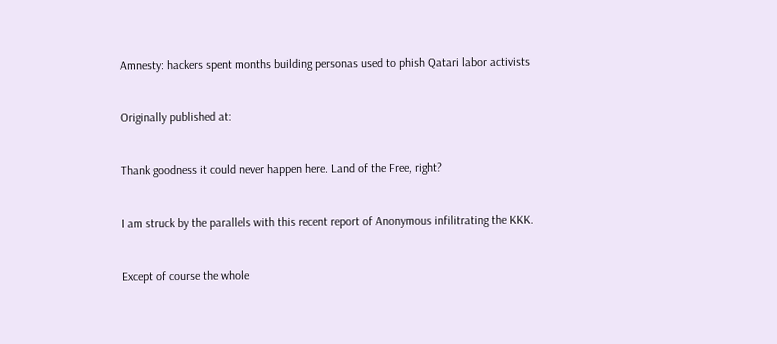Amnesty: hackers spent months building personas used to phish Qatari labor activists


Originally published at:


Thank goodness it could never happen here. Land of the Free, right?


I am struck by the parallels with this recent report of Anonymous infilitrating the KKK.


Except of course the whole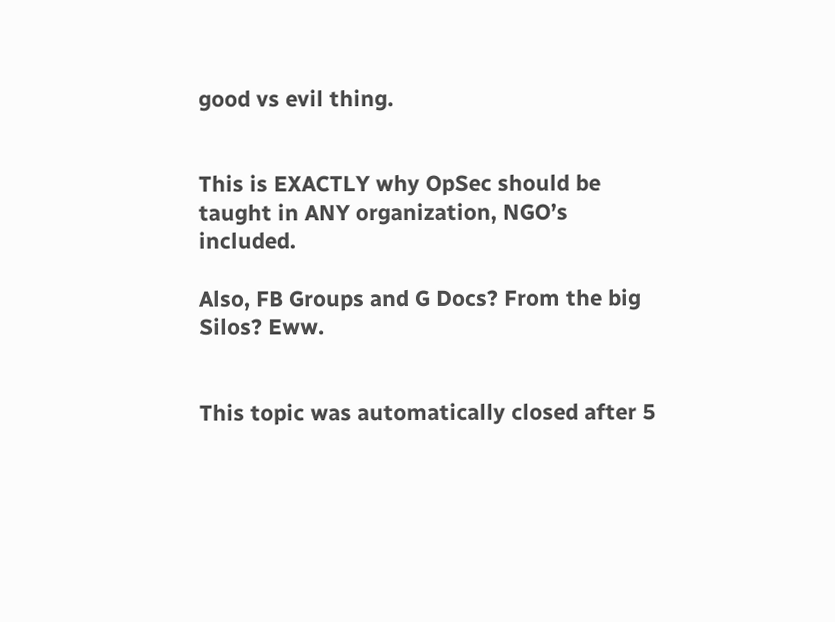good vs evil thing.


This is EXACTLY why OpSec should be taught in ANY organization, NGO’s included.

Also, FB Groups and G Docs? From the big Silos? Eww.


This topic was automatically closed after 5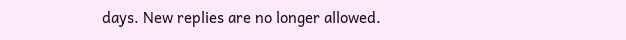days. New replies are no longer allowed.